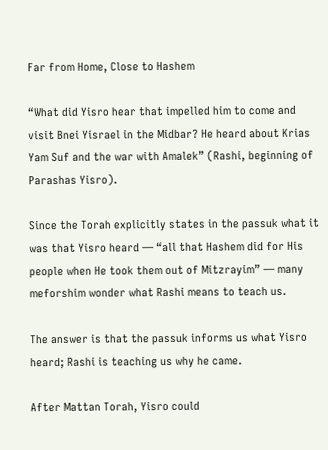Far from Home, Close to Hashem

“What did Yisro hear that impelled him to come and visit Bnei Yisrael in the Midbar? He heard about Krias Yam Suf and the war with Amalek” (Rashi, beginning of Parashas Yisro).

Since the Torah explicitly states in the passuk what it was that Yisro heard — “all that Hashem did for His people when He took them out of Mitzrayim” — many meforshim wonder what Rashi means to teach us.

The answer is that the passuk informs us what Yisro heard; Rashi is teaching us why he came.

After Mattan Torah, Yisro could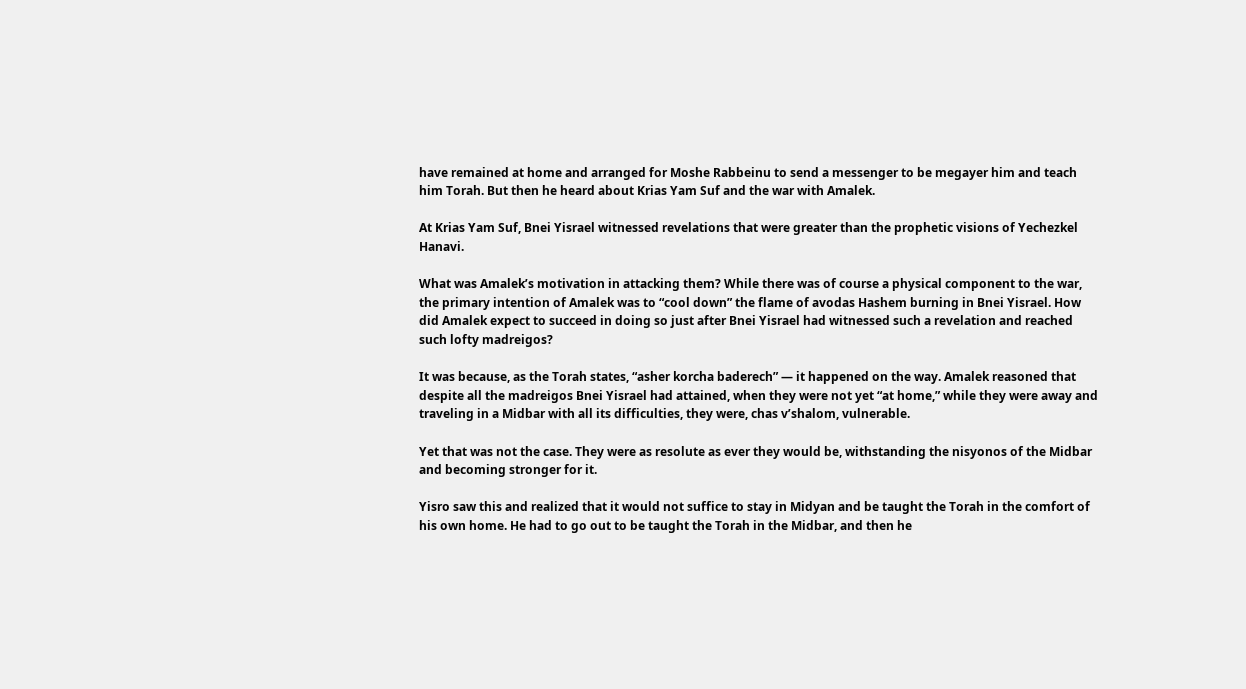have remained at home and arranged for Moshe Rabbeinu to send a messenger to be megayer him and teach him Torah. But then he heard about Krias Yam Suf and the war with Amalek.

At Krias Yam Suf, Bnei Yisrael witnessed revelations that were greater than the prophetic visions of Yechezkel Hanavi.

What was Amalek’s motivation in attacking them? While there was of course a physical component to the war, the primary intention of Amalek was to “cool down” the flame of avodas Hashem burning in Bnei Yisrael. How did Amalek expect to succeed in doing so just after Bnei Yisrael had witnessed such a revelation and reached such lofty madreigos?

It was because, as the Torah states, “asher korcha baderech” — it happened on the way. Amalek reasoned that despite all the madreigos Bnei Yisrael had attained, when they were not yet “at home,” while they were away and traveling in a Midbar with all its difficulties, they were, chas v’shalom, vulnerable.

Yet that was not the case. They were as resolute as ever they would be, withstanding the nisyonos of the Midbar and becoming stronger for it.

Yisro saw this and realized that it would not suffice to stay in Midyan and be taught the Torah in the comfort of his own home. He had to go out to be taught the Torah in the Midbar, and then he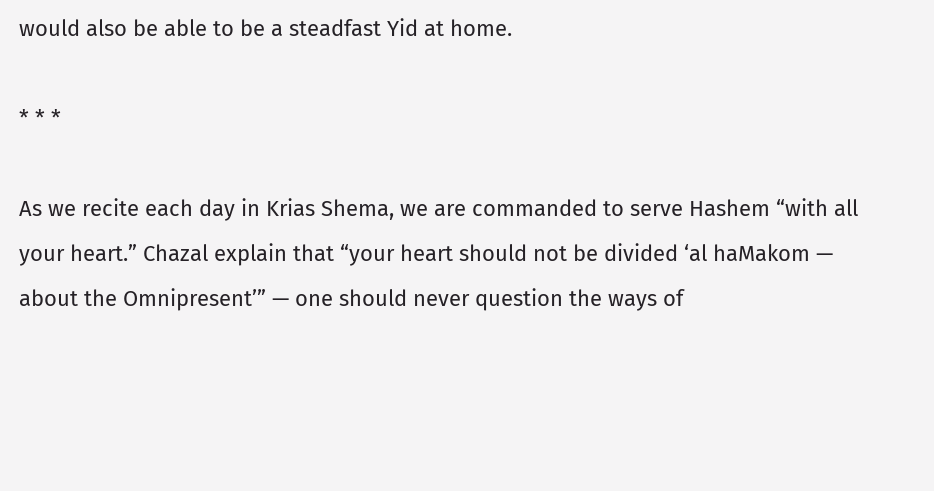would also be able to be a steadfast Yid at home.

* * *

As we recite each day in Krias Shema, we are commanded to serve Hashem “with all your heart.” Chazal explain that “your heart should not be divided ‘al haMakom — about the Omnipresent’” — one should never question the ways of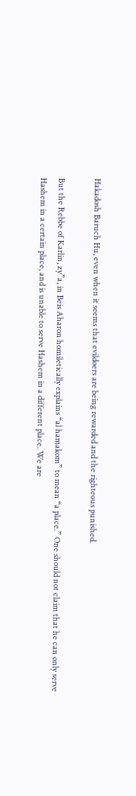Hakadosh Baruch Hu, even when it seems that evildoers are being rewarded and the righteous punished.

But the Rebbe of Karlin, zy”a, in Beis Aharon homiletically explains “al hamakom” to mean “a place.” One should not claim that he can only serve Hashem in a certain place, and is unable to serve Hashem in a different place. We are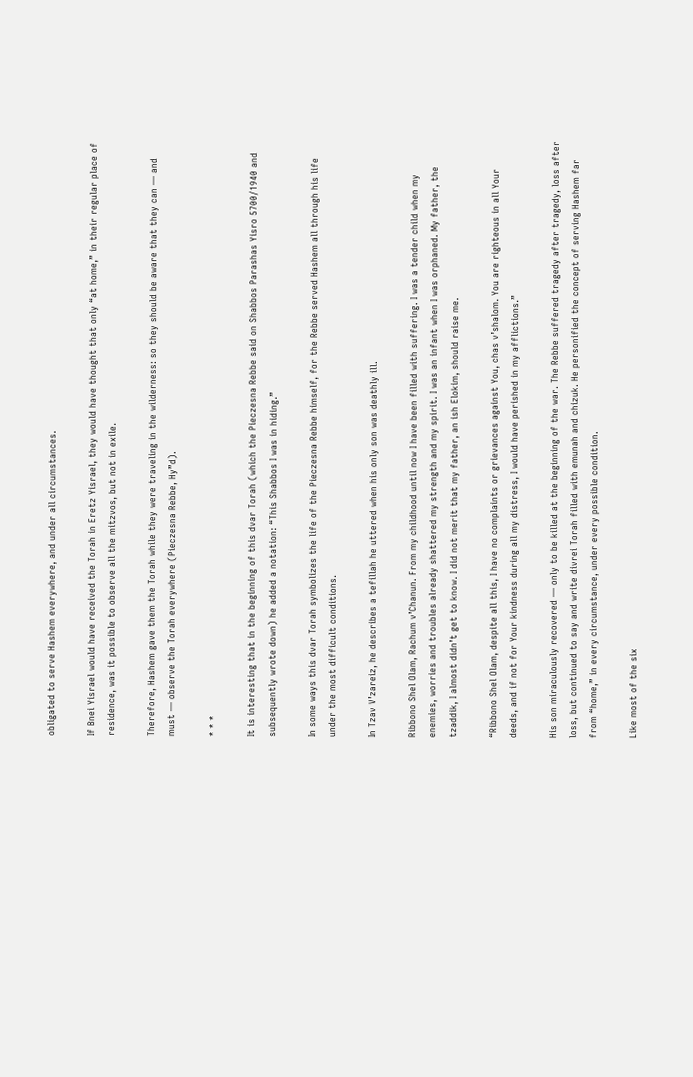obligated to serve Hashem everywhere, and under all circumstances.

If Bnei Yisrael would have received the Torah in Eretz Yisrael, they would have thought that only “at home,” in their regular place of residence, was it possible to observe all the mitzvos, but not in exile.

Therefore, Hashem gave them the Torah while they were traveling in the wilderness: so they should be aware that they can — and must — observe the Torah everywhere (Pieczesna Rebbe, Hy”d).

* * *

It is interesting that in the beginning of this dvar Torah (which the Pieczesna Rebbe said on Shabbos Parashas Yisro 5700/1940 and subsequently wrote down) he added a notation: “This Shabbos I was in hiding.”

In some ways this dvar Torah symbolizes the life of the Pieczesna Rebbe himself, for the Rebbe served Hashem all through his life under the most difficult conditions.

In Tzav V’zareiz, he describes a tefillah he uttered when his only son was deathly ill.

Ribbono Shel Olam, Rachum v’Chanun. From my childhood until now I have been filled with suffering. I was a tender child when my enemies, worries and troubles already shattered my strength and my spirit. I was an infant when I was orphaned. My father, the tzaddik, I almost didn’t get to know. I did not merit that my father, an ish Elokim, should raise me.

“Ribbono Shel Olam, despite all this, I have no complaints or grievances against You, chas v’shalom. You are righteous in all Your deeds, and if not for Your kindness during all my distress, I would have perished in my afflictions.”

His son miraculously recovered — only to be killed at the beginning of the war. The Rebbe suffered tragedy after tragedy, loss after loss, but continued to say and write divrei Torah filled with emunah and chizuk. He personified the concept of serving Hashem far from “home,” in every circumstance, under every possible condition.

Like most of the six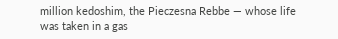million kedoshim, the Pieczesna Rebbe — whose life was taken in a gas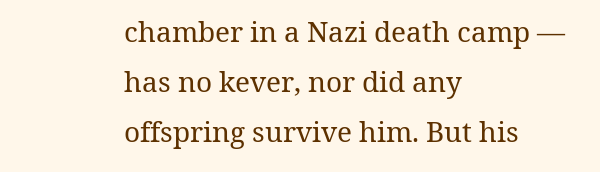chamber in a Nazi death camp — has no kever, nor did any offspring survive him. But his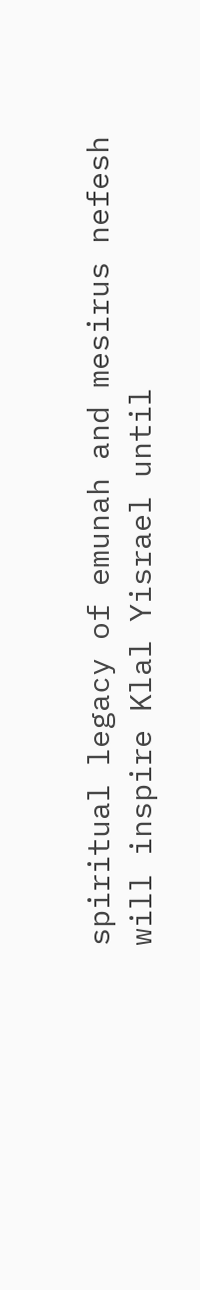spiritual legacy of emunah and mesirus nefesh will inspire Klal Yisrael until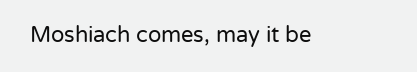Moshiach comes, may it be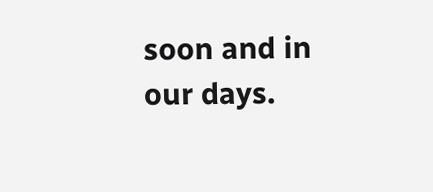soon and in our days.